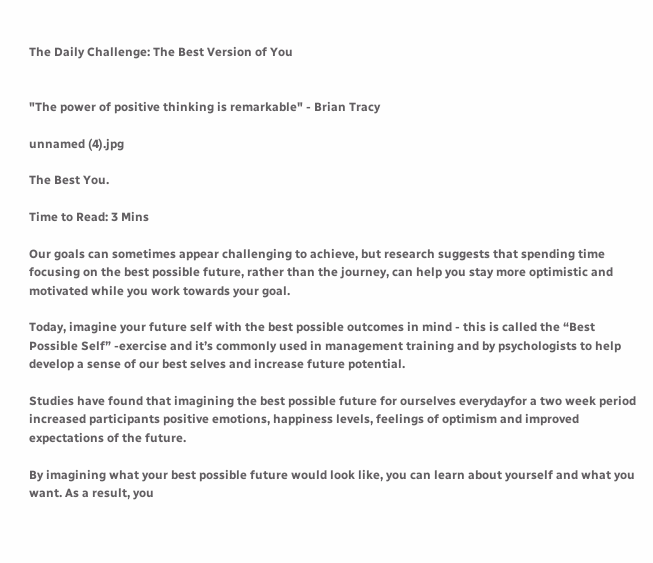The Daily Challenge: The Best Version of You


"The power of positive thinking is remarkable" - Brian Tracy

unnamed (4).jpg

The Best You.

Time to Read: 3 Mins

Our goals can sometimes appear challenging to achieve, but research suggests that spending time focusing on the best possible future, rather than the journey, can help you stay more optimistic and motivated while you work towards your goal.

Today, imagine your future self with the best possible outcomes in mind - this is called the “Best Possible Self” -exercise and it’s commonly used in management training and by psychologists to help develop a sense of our best selves and increase future potential.

Studies have found that imagining the best possible future for ourselves everydayfor a two week period increased participants positive emotions, happiness levels, feelings of optimism and improved expectations of the future.

By imagining what your best possible future would look like, you can learn about yourself and what you want. As a result, you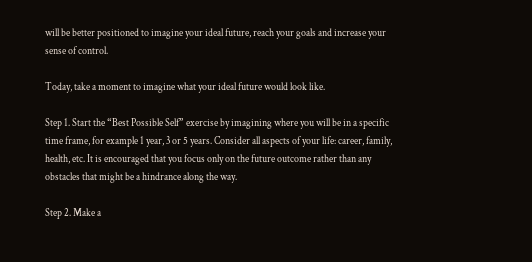will be better positioned to imagine your ideal future, reach your goals and increase your sense of control.

Today, take a moment to imagine what your ideal future would look like.

Step 1. Start the “Best Possible Self” exercise by imagining where you will be in a specific time frame, for example 1 year, 3 or 5 years. Consider all aspects of your life: career, family, health, etc. It is encouraged that you focus only on the future outcome rather than any obstacles that might be a hindrance along the way.

Step 2. Make a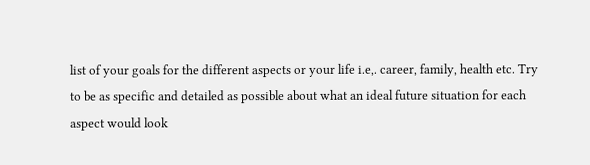list of your goals for the different aspects or your life i.e,. career, family, health etc. Try to be as specific and detailed as possible about what an ideal future situation for each aspect would look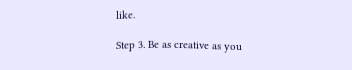like.

Step 3. Be as creative as you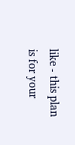like - this plan is for your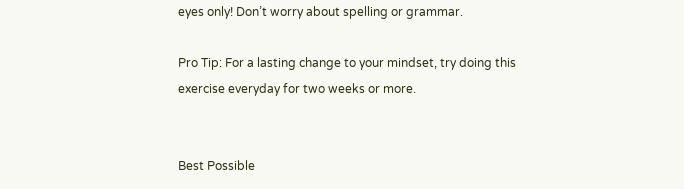eyes only! Don’t worry about spelling or grammar.

Pro Tip: For a lasting change to your mindset, try doing this exercise everyday for two weeks or more.


Best Possible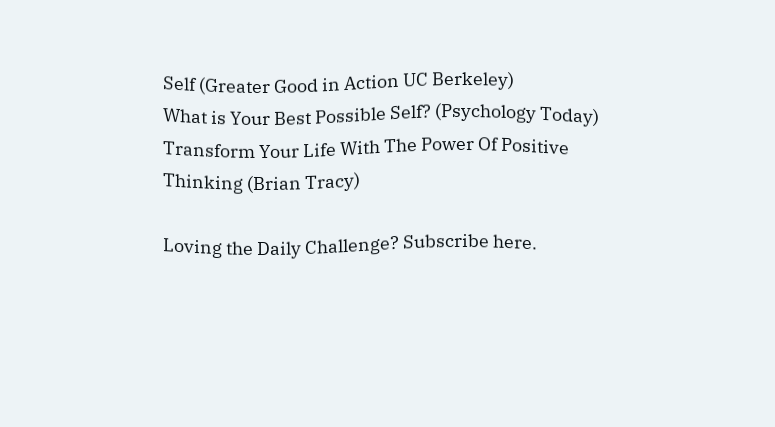Self (Greater Good in Action UC Berkeley)
What is Your Best Possible Self? (Psychology Today)
Transform Your Life With The Power Of Positive Thinking (Brian Tracy)

Loving the Daily Challenge? Subscribe here.